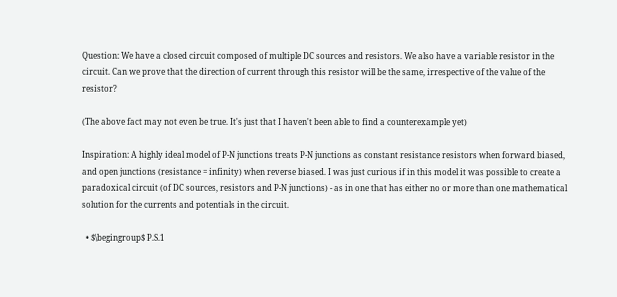Question: We have a closed circuit composed of multiple DC sources and resistors. We also have a variable resistor in the circuit. Can we prove that the direction of current through this resistor will be the same, irrespective of the value of the resistor?

(The above fact may not even be true. It's just that I haven't been able to find a counterexample yet)

Inspiration: A highly ideal model of P-N junctions treats P-N junctions as constant resistance resistors when forward biased, and open junctions (resistance = infinity) when reverse biased. I was just curious if in this model it was possible to create a paradoxical circuit (of DC sources, resistors and P-N junctions) - as in one that has either no or more than one mathematical solution for the currents and potentials in the circuit.

  • $\begingroup$ P.S.1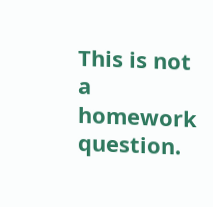This is not a homework question.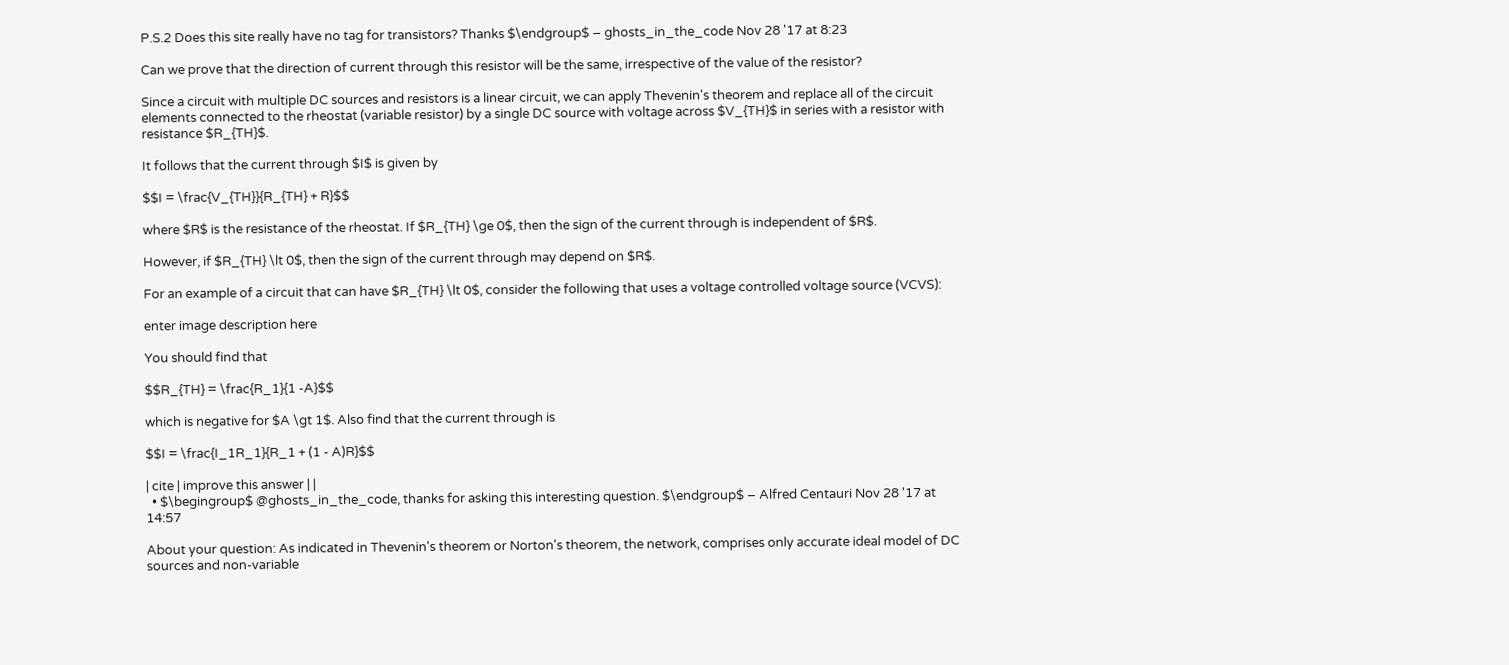P.S.2 Does this site really have no tag for transistors? Thanks $\endgroup$ – ghosts_in_the_code Nov 28 '17 at 8:23

Can we prove that the direction of current through this resistor will be the same, irrespective of the value of the resistor?

Since a circuit with multiple DC sources and resistors is a linear circuit, we can apply Thevenin's theorem and replace all of the circuit elements connected to the rheostat (variable resistor) by a single DC source with voltage across $V_{TH}$ in series with a resistor with resistance $R_{TH}$.

It follows that the current through $I$ is given by

$$I = \frac{V_{TH}}{R_{TH} + R}$$

where $R$ is the resistance of the rheostat. If $R_{TH} \ge 0$, then the sign of the current through is independent of $R$.

However, if $R_{TH} \lt 0$, then the sign of the current through may depend on $R$.

For an example of a circuit that can have $R_{TH} \lt 0$, consider the following that uses a voltage controlled voltage source (VCVS):

enter image description here

You should find that

$$R_{TH} = \frac{R_1}{1 -A}$$

which is negative for $A \gt 1$. Also find that the current through is

$$I = \frac{I_1R_1}{R_1 + (1 - A)R}$$

| cite | improve this answer | |
  • $\begingroup$ @ghosts_in_the_code, thanks for asking this interesting question. $\endgroup$ – Alfred Centauri Nov 28 '17 at 14:57

About your question: As indicated in Thevenin's theorem or Norton's theorem, the network, comprises only accurate ideal model of DC sources and non-variable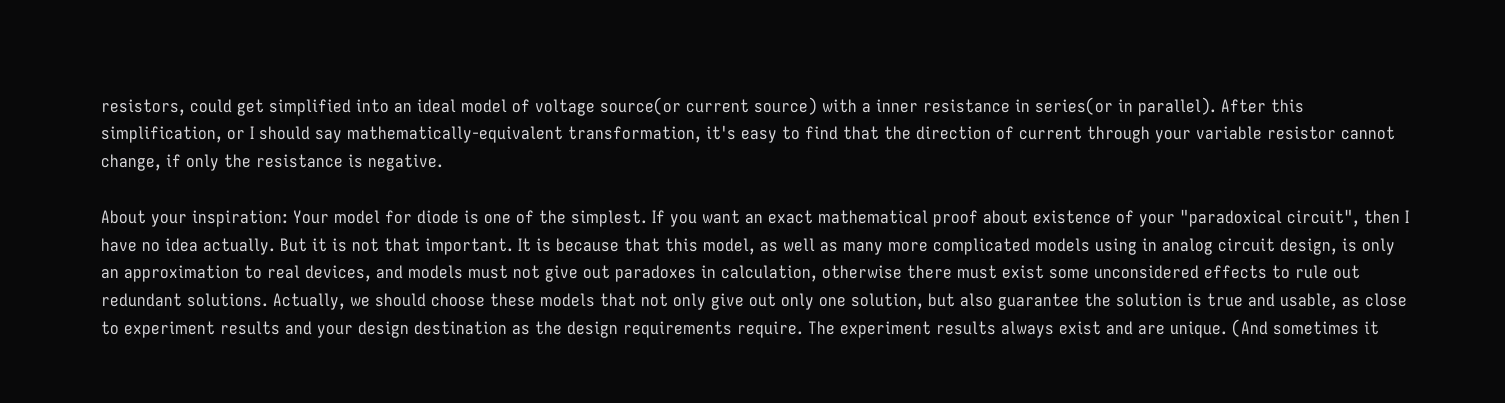resistors, could get simplified into an ideal model of voltage source(or current source) with a inner resistance in series(or in parallel). After this simplification, or I should say mathematically-equivalent transformation, it's easy to find that the direction of current through your variable resistor cannot change, if only the resistance is negative.

About your inspiration: Your model for diode is one of the simplest. If you want an exact mathematical proof about existence of your "paradoxical circuit", then I have no idea actually. But it is not that important. It is because that this model, as well as many more complicated models using in analog circuit design, is only an approximation to real devices, and models must not give out paradoxes in calculation, otherwise there must exist some unconsidered effects to rule out redundant solutions. Actually, we should choose these models that not only give out only one solution, but also guarantee the solution is true and usable, as close to experiment results and your design destination as the design requirements require. The experiment results always exist and are unique. (And sometimes it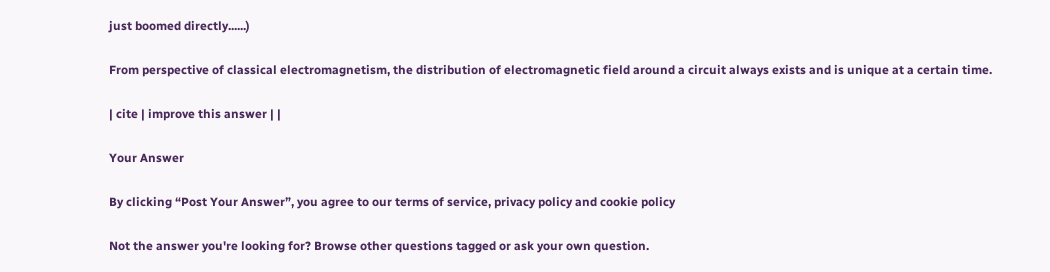just boomed directly......)

From perspective of classical electromagnetism, the distribution of electromagnetic field around a circuit always exists and is unique at a certain time.

| cite | improve this answer | |

Your Answer

By clicking “Post Your Answer”, you agree to our terms of service, privacy policy and cookie policy

Not the answer you're looking for? Browse other questions tagged or ask your own question.